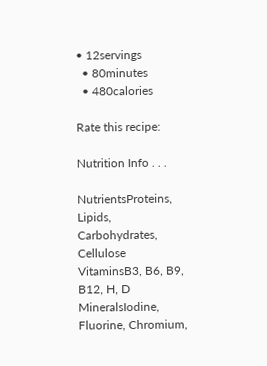• 12servings
  • 80minutes
  • 480calories

Rate this recipe:

Nutrition Info . . .

NutrientsProteins, Lipids, Carbohydrates, Cellulose
VitaminsB3, B6, B9, B12, H, D
MineralsIodine, Fluorine, Chromium,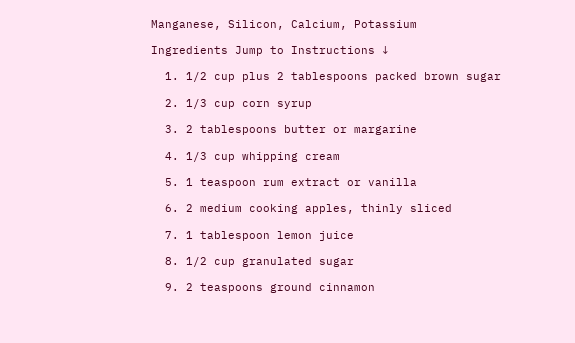Manganese, Silicon, Calcium, Potassium

Ingredients Jump to Instructions ↓

  1. 1/2 cup plus 2 tablespoons packed brown sugar

  2. 1/3 cup corn syrup

  3. 2 tablespoons butter or margarine

  4. 1/3 cup whipping cream

  5. 1 teaspoon rum extract or vanilla

  6. 2 medium cooking apples, thinly sliced

  7. 1 tablespoon lemon juice

  8. 1/2 cup granulated sugar

  9. 2 teaspoons ground cinnamon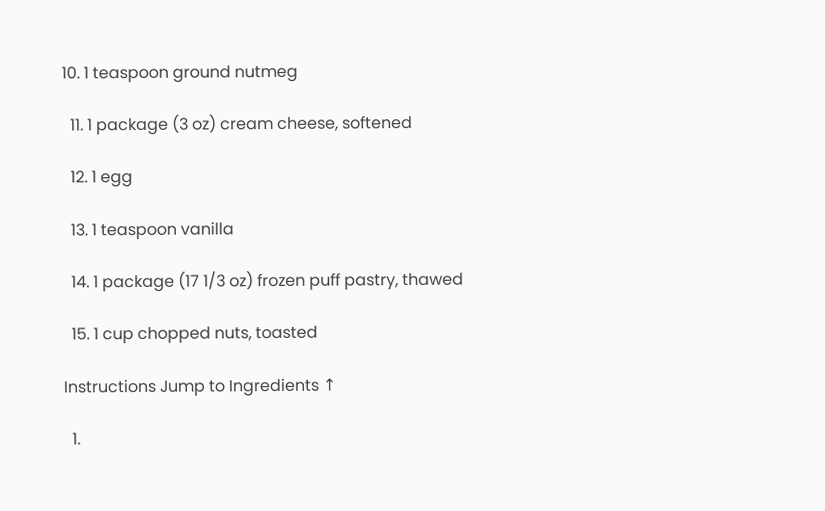10. 1 teaspoon ground nutmeg

  11. 1 package (3 oz) cream cheese, softened

  12. 1 egg

  13. 1 teaspoon vanilla

  14. 1 package (17 1/3 oz) frozen puff pastry, thawed

  15. 1 cup chopped nuts, toasted

Instructions Jump to Ingredients ↑

  1.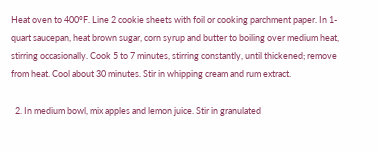Heat oven to 400°F. Line 2 cookie sheets with foil or cooking parchment paper. In 1-quart saucepan, heat brown sugar, corn syrup and butter to boiling over medium heat, stirring occasionally. Cook 5 to 7 minutes, stirring constantly, until thickened; remove from heat. Cool about 30 minutes. Stir in whipping cream and rum extract.

  2. In medium bowl, mix apples and lemon juice. Stir in granulated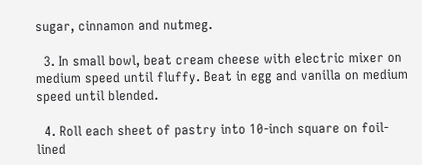sugar, cinnamon and nutmeg.

  3. In small bowl, beat cream cheese with electric mixer on medium speed until fluffy. Beat in egg and vanilla on medium speed until blended.

  4. Roll each sheet of pastry into 10-inch square on foil-lined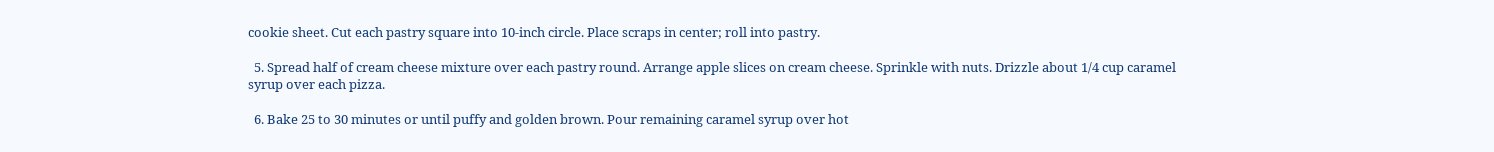cookie sheet. Cut each pastry square into 10-inch circle. Place scraps in center; roll into pastry.

  5. Spread half of cream cheese mixture over each pastry round. Arrange apple slices on cream cheese. Sprinkle with nuts. Drizzle about 1/4 cup caramel syrup over each pizza.

  6. Bake 25 to 30 minutes or until puffy and golden brown. Pour remaining caramel syrup over hot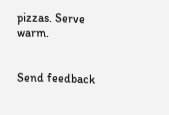pizzas. Serve warm.


Send feedback